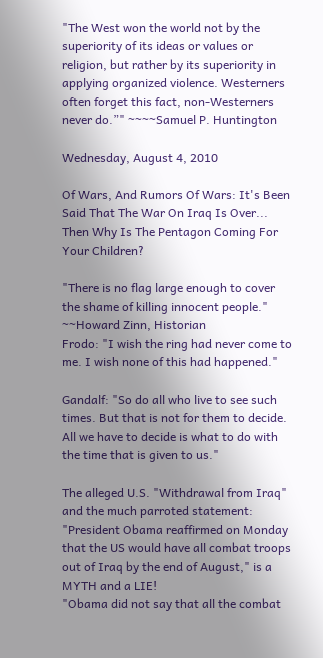"The West won the world not by the superiority of its ideas or values or religion, but rather by its superiority in applying organized violence. Westerners often forget this fact, non-Westerners never do.”" ~~~~Samuel P. Huntington

Wednesday, August 4, 2010

Of Wars, And Rumors Of Wars: It's Been Said That The War On Iraq Is Over... Then Why Is The Pentagon Coming For Your Children?

"There is no flag large enough to cover the shame of killing innocent people." ~~Howard Zinn, Historian
Frodo: "I wish the ring had never come to me. I wish none of this had happened."

Gandalf: "So do all who live to see such times. But that is not for them to decide. All we have to decide is what to do with the time that is given to us."

The alleged U.S. "Withdrawal from Iraq" and the much parroted statement: "President Obama reaffirmed on Monday that the US would have all combat troops out of Iraq by the end of August," is a MYTH and a LIE!
"Obama did not say that all the combat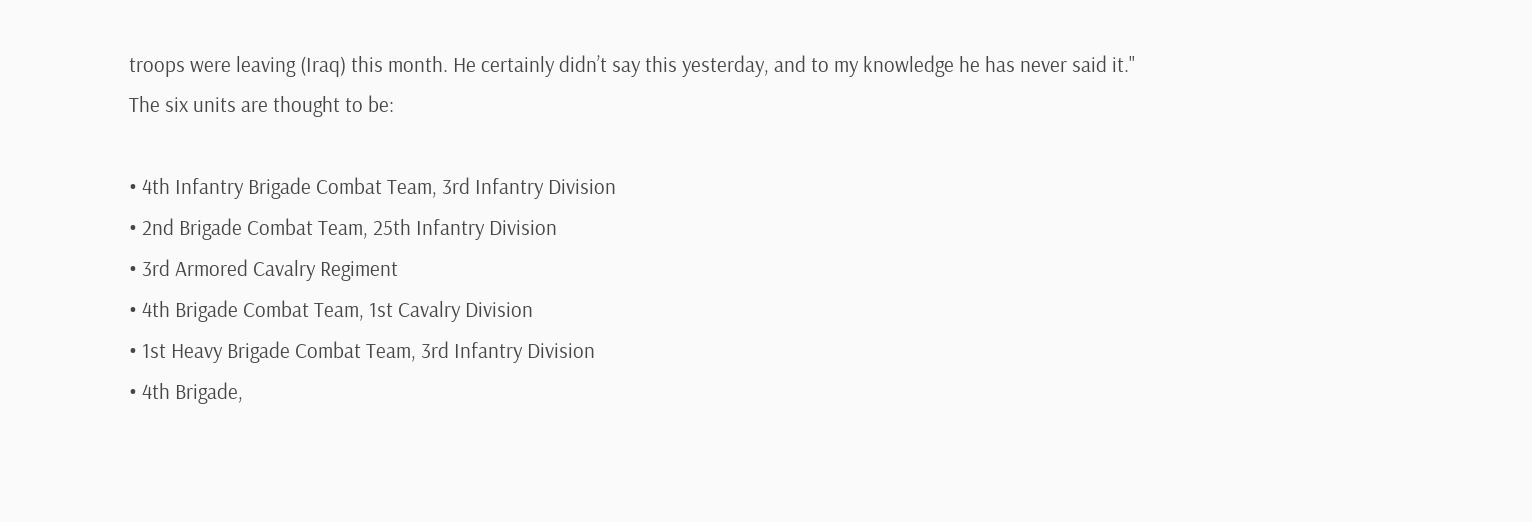troops were leaving (Iraq) this month. He certainly didn’t say this yesterday, and to my knowledge he has never said it."
The six units are thought to be:

• 4th Infantry Brigade Combat Team, 3rd Infantry Division
• 2nd Brigade Combat Team, 25th Infantry Division
• 3rd Armored Cavalry Regiment
• 4th Brigade Combat Team, 1st Cavalry Division
• 1st Heavy Brigade Combat Team, 3rd Infantry Division
• 4th Brigade,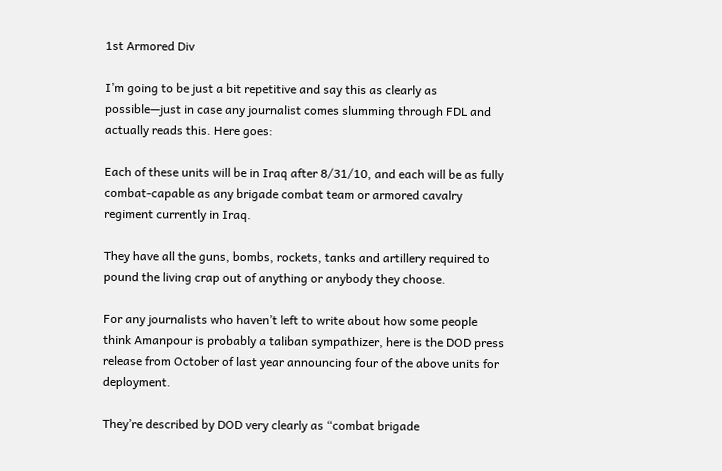1st Armored Div

I’m going to be just a bit repetitive and say this as clearly as possible—just in case any journalist comes slumming through FDL and actually reads this. Here goes:

Each of these units will be in Iraq after 8/31/10, and each will be as fully combat-capable as any brigade combat team or armored cavalry regiment currently in Iraq.

They have all the guns, bombs, rockets, tanks and artillery required to pound the living crap out of anything or anybody they choose.

For any journalists who haven’t left to write about how some people think Amanpour is probably a taliban sympathizer, here is the DOD press release from October of last year announcing four of the above units for deployment.

They’re described by DOD very clearly as “combat brigade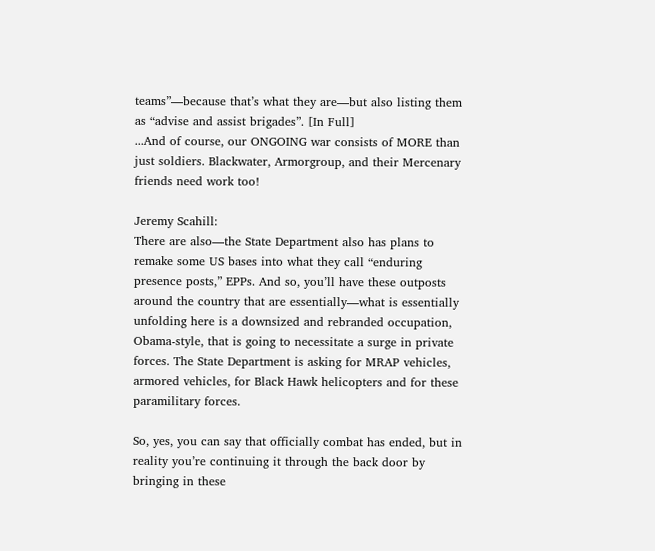teams”—because that’s what they are—but also listing them as “advise and assist brigades”. [In Full]
...And of course, our ONGOING war consists of MORE than just soldiers. Blackwater, Armorgroup, and their Mercenary friends need work too!

Jeremy Scahill:
There are also—the State Department also has plans to remake some US bases into what they call “enduring presence posts,” EPPs. And so, you’ll have these outposts around the country that are essentially—what is essentially unfolding here is a downsized and rebranded occupation, Obama-style, that is going to necessitate a surge in private forces. The State Department is asking for MRAP vehicles, armored vehicles, for Black Hawk helicopters and for these paramilitary forces.

So, yes, you can say that officially combat has ended, but in reality you’re continuing it through the back door by bringing in these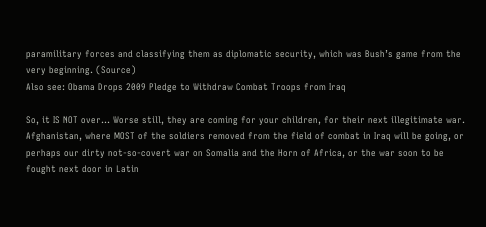paramilitary forces and classifying them as diplomatic security, which was Bush’s game from the very beginning. (Source)
Also see: Obama Drops 2009 Pledge to Withdraw Combat Troops from Iraq

So, it IS NOT over... Worse still, they are coming for your children, for their next illegitimate war. Afghanistan, where MOST of the soldiers removed from the field of combat in Iraq will be going, or perhaps our dirty not-so-covert war on Somalia and the Horn of Africa, or the war soon to be fought next door in Latin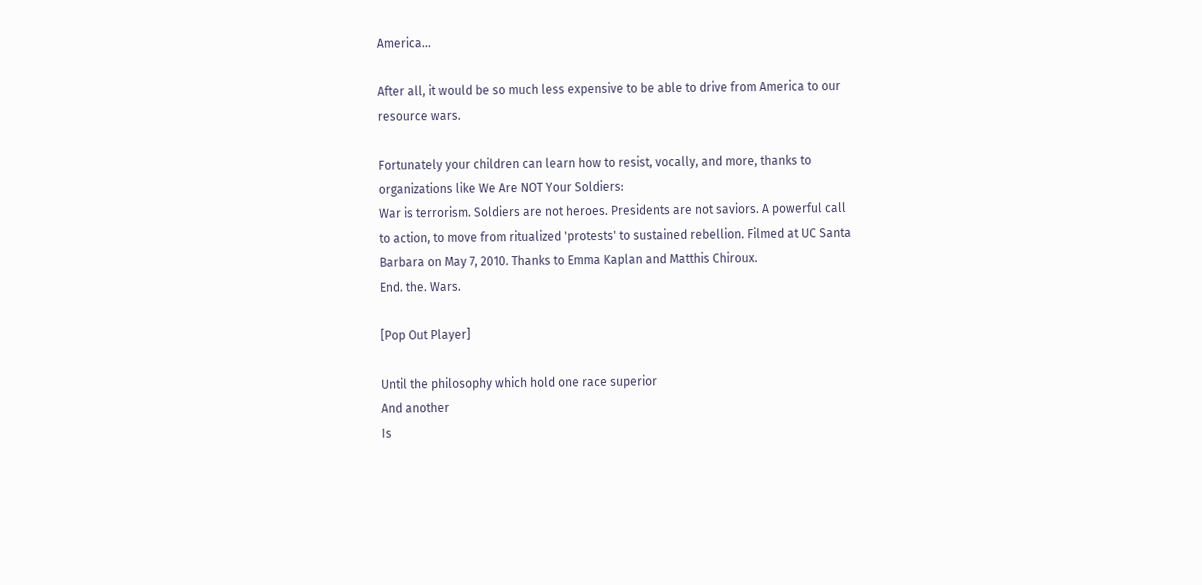America...

After all, it would be so much less expensive to be able to drive from America to our resource wars.

Fortunately your children can learn how to resist, vocally, and more, thanks to organizations like We Are NOT Your Soldiers:
War is terrorism. Soldiers are not heroes. Presidents are not saviors. A powerful call to action, to move from ritualized 'protests' to sustained rebellion. Filmed at UC Santa Barbara on May 7, 2010. Thanks to Emma Kaplan and Matthis Chiroux.
End. the. Wars.

[Pop Out Player]

Until the philosophy which hold one race superior
And another
Is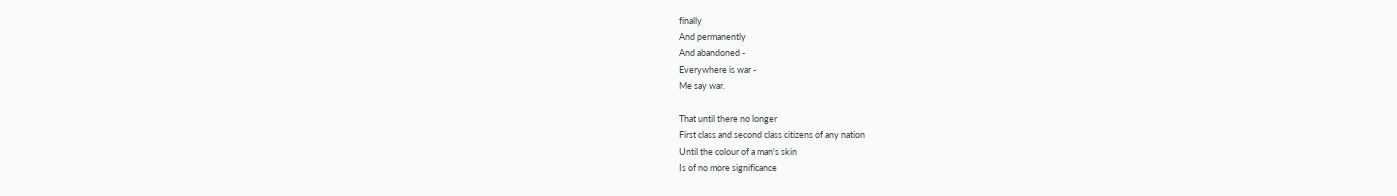finally
And permanently
And abandoned -
Everywhere is war -
Me say war.

That until there no longer
First class and second class citizens of any nation
Until the colour of a man's skin
Is of no more significance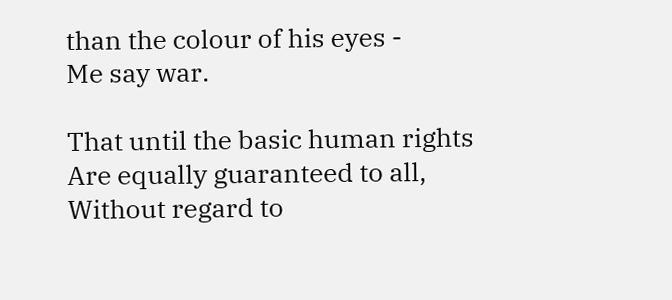than the colour of his eyes -
Me say war.

That until the basic human rights
Are equally guaranteed to all,
Without regard to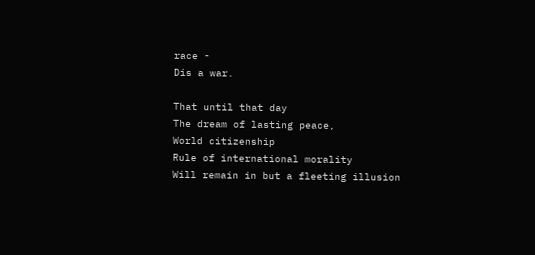race -
Dis a war.

That until that day
The dream of lasting peace,
World citizenship
Rule of international morality
Will remain in but a fleeting illusion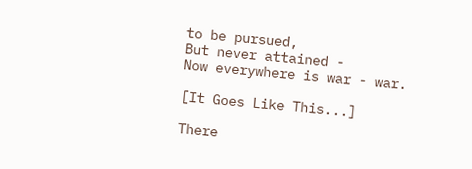to be pursued,
But never attained -
Now everywhere is war - war.

[It Goes Like This...]

There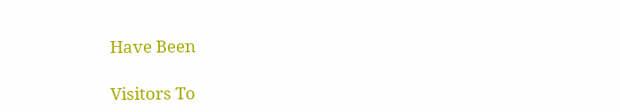Have Been

Visitors To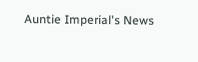Auntie Imperial's News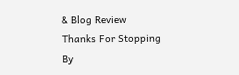& Blog Review
Thanks For Stopping By